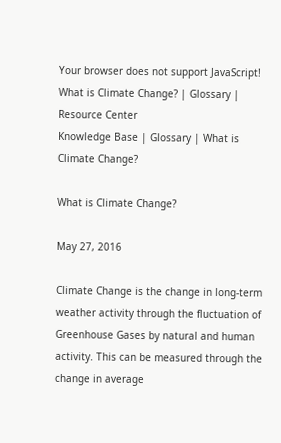Your browser does not support JavaScript! What is Climate Change? | Glossary | Resource Center
Knowledge Base | Glossary | What is Climate Change?

What is Climate Change?

May 27, 2016

Climate Change is the change in long-term weather activity through the fluctuation of Greenhouse Gases by natural and human activity. This can be measured through the change in average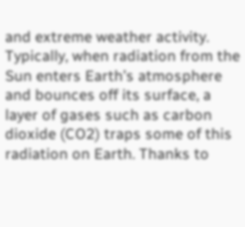and extreme weather activity. Typically, when radiation from the Sun enters Earth’s atmosphere and bounces off its surface, a layer of gases such as carbon dioxide (CO2) traps some of this radiation on Earth. Thanks to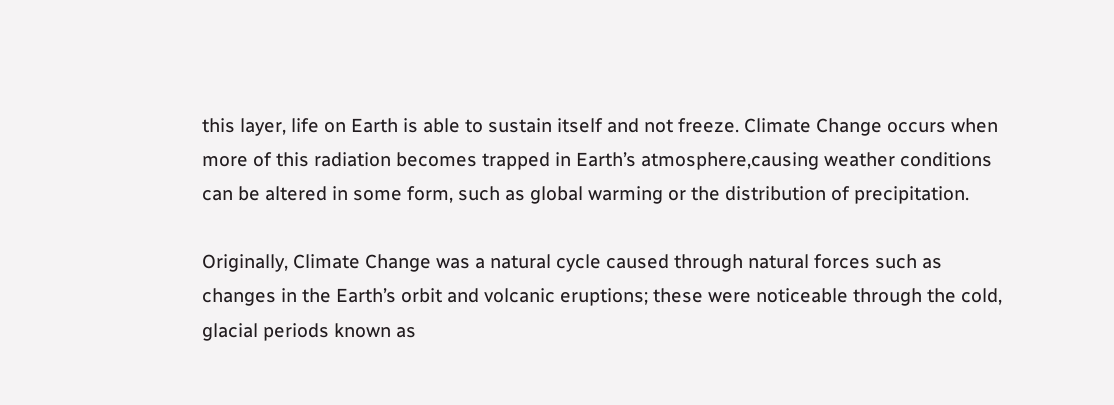this layer, life on Earth is able to sustain itself and not freeze. Climate Change occurs when more of this radiation becomes trapped in Earth’s atmosphere,causing weather conditions can be altered in some form, such as global warming or the distribution of precipitation.

Originally, Climate Change was a natural cycle caused through natural forces such as changes in the Earth’s orbit and volcanic eruptions; these were noticeable through the cold, glacial periods known as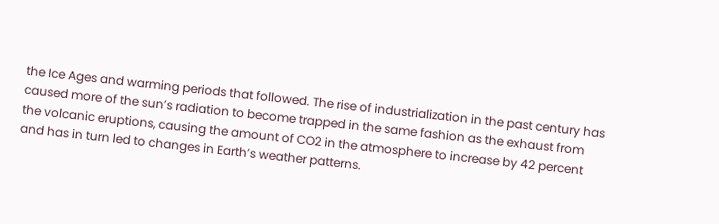the Ice Ages and warming periods that followed. The rise of industrialization in the past century has caused more of the sun’s radiation to become trapped in the same fashion as the exhaust from the volcanic eruptions, causing the amount of CO2 in the atmosphere to increase by 42 percent and has in turn led to changes in Earth’s weather patterns.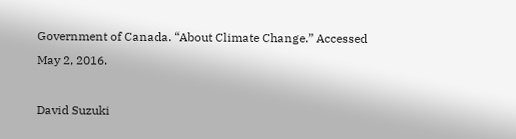Government of Canada. “About Climate Change.” Accessed May 2, 2016.

David Suzuki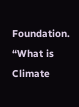Foundation. “What is Climate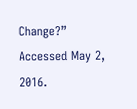Change?” Accessed May 2, 2016.